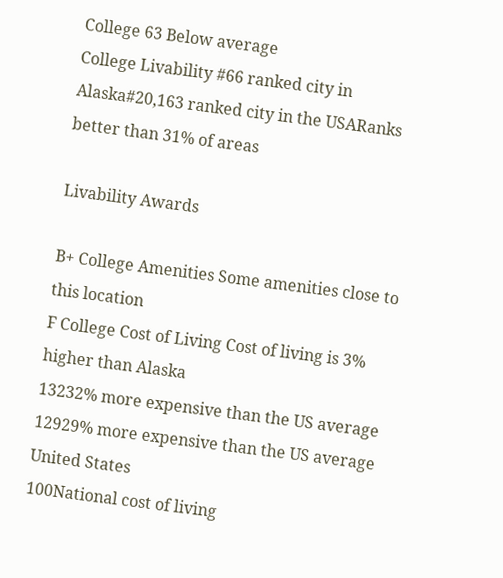College 63 Below average
College Livability #66 ranked city in Alaska#20,163 ranked city in the USARanks better than 31% of areas

Livability Awards

B+ College Amenities Some amenities close to this location
F College Cost of Living Cost of living is 3% higher than Alaska
13232% more expensive than the US average
12929% more expensive than the US average
United States
100National cost of living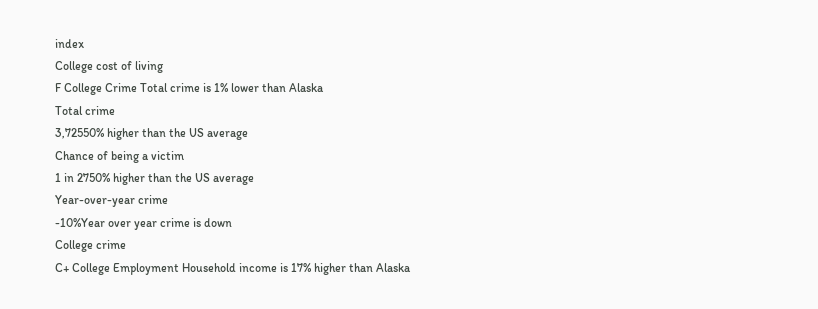index
College cost of living
F College Crime Total crime is 1% lower than Alaska
Total crime
3,72550% higher than the US average
Chance of being a victim
1 in 2750% higher than the US average
Year-over-year crime
-10%Year over year crime is down
College crime
C+ College Employment Household income is 17% higher than Alaska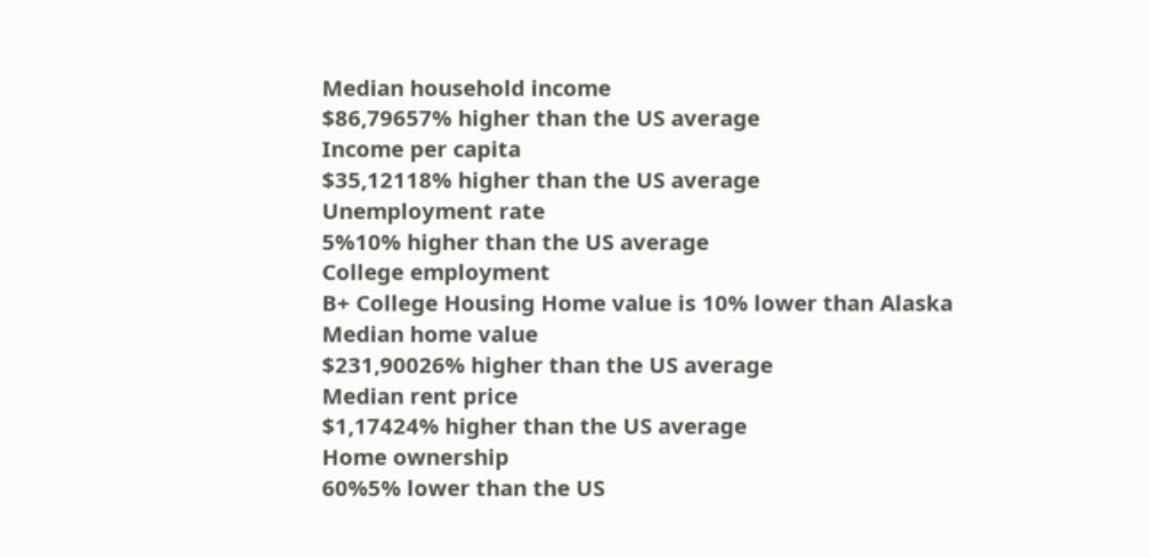Median household income
$86,79657% higher than the US average
Income per capita
$35,12118% higher than the US average
Unemployment rate
5%10% higher than the US average
College employment
B+ College Housing Home value is 10% lower than Alaska
Median home value
$231,90026% higher than the US average
Median rent price
$1,17424% higher than the US average
Home ownership
60%5% lower than the US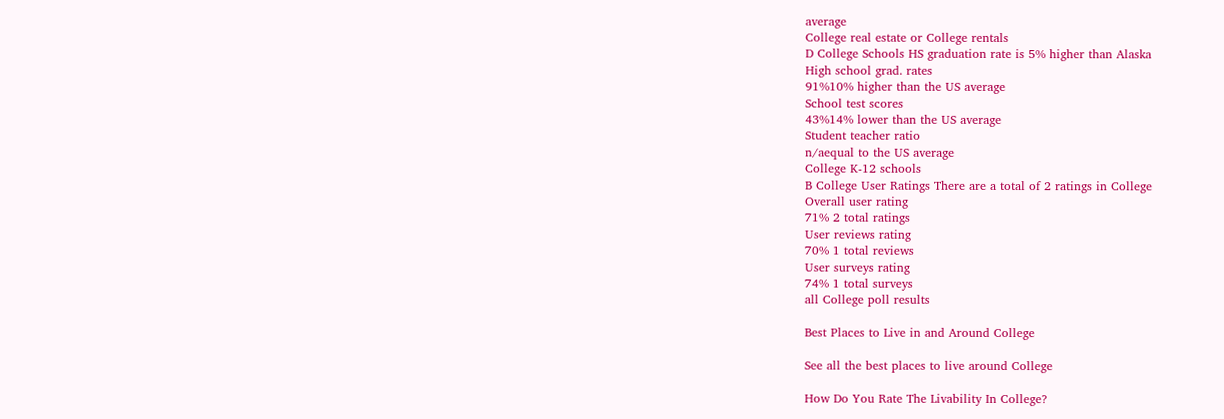average
College real estate or College rentals
D College Schools HS graduation rate is 5% higher than Alaska
High school grad. rates
91%10% higher than the US average
School test scores
43%14% lower than the US average
Student teacher ratio
n/aequal to the US average
College K-12 schools
B College User Ratings There are a total of 2 ratings in College
Overall user rating
71% 2 total ratings
User reviews rating
70% 1 total reviews
User surveys rating
74% 1 total surveys
all College poll results

Best Places to Live in and Around College

See all the best places to live around College

How Do You Rate The Livability In College?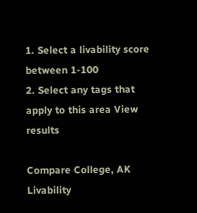1. Select a livability score between 1-100
2. Select any tags that apply to this area View results

Compare College, AK Livability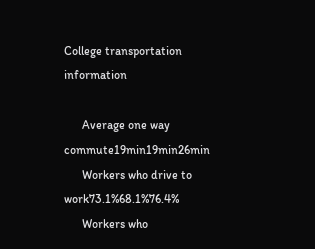College transportation information

      Average one way commute19min19min26min
      Workers who drive to work73.1%68.1%76.4%
      Workers who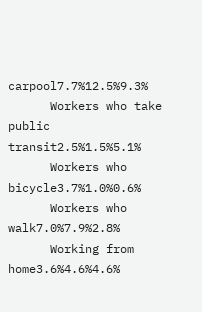carpool7.7%12.5%9.3%
      Workers who take public transit2.5%1.5%5.1%
      Workers who bicycle3.7%1.0%0.6%
      Workers who walk7.0%7.9%2.8%
      Working from home3.6%4.6%4.6%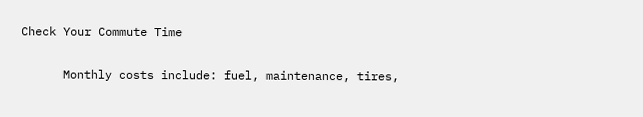Check Your Commute Time

      Monthly costs include: fuel, maintenance, tires,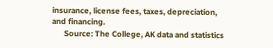insurance, license fees, taxes, depreciation, and financing.
      Source: The College, AK data and statistics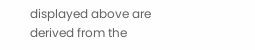displayed above are derived from the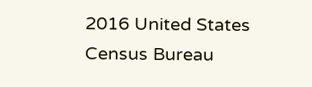2016 United States Census Bureau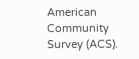American Community Survey (ACS).